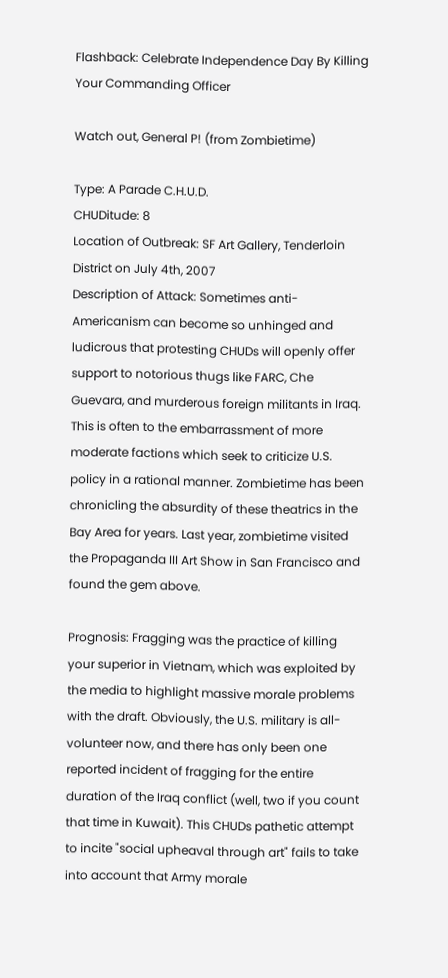Flashback: Celebrate Independence Day By Killing Your Commanding Officer

Watch out, General P! (from Zombietime)

Type: A Parade C.H.U.D.
CHUDitude: 8
Location of Outbreak: SF Art Gallery, Tenderloin District on July 4th, 2007
Description of Attack: Sometimes anti-Americanism can become so unhinged and ludicrous that protesting CHUDs will openly offer support to notorious thugs like FARC, Che Guevara, and murderous foreign militants in Iraq. This is often to the embarrassment of more moderate factions which seek to criticize U.S. policy in a rational manner. Zombietime has been chronicling the absurdity of these theatrics in the Bay Area for years. Last year, zombietime visited the Propaganda III Art Show in San Francisco and found the gem above.

Prognosis: Fragging was the practice of killing your superior in Vietnam, which was exploited by the media to highlight massive morale problems with the draft. Obviously, the U.S. military is all-volunteer now, and there has only been one reported incident of fragging for the entire duration of the Iraq conflict (well, two if you count that time in Kuwait). This CHUDs pathetic attempt to incite "social upheaval through art" fails to take into account that Army morale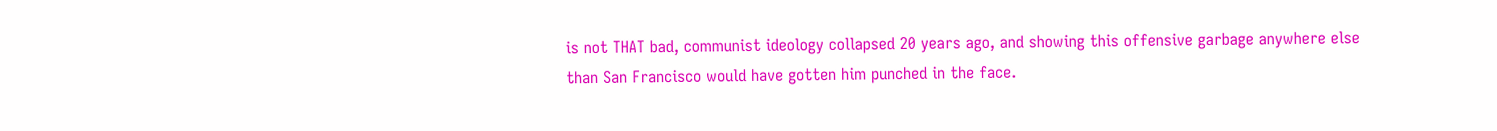is not THAT bad, communist ideology collapsed 20 years ago, and showing this offensive garbage anywhere else than San Francisco would have gotten him punched in the face.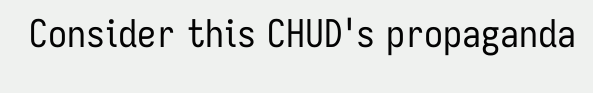Consider this CHUD's propaganda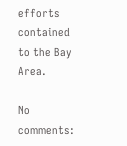efforts contained to the Bay Area.

No comments: